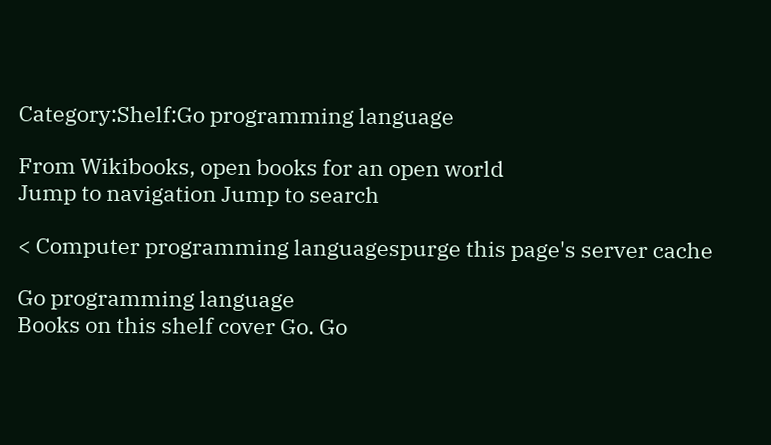Category:Shelf:Go programming language

From Wikibooks, open books for an open world
Jump to navigation Jump to search

< Computer programming languagespurge this page's server cache

Go programming language
Books on this shelf cover Go. Go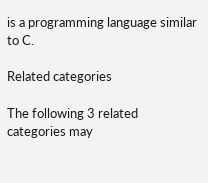is a programming language similar to C.

Related categories

The following 3 related categories may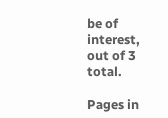be of interest, out of 3 total.

Pages in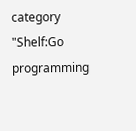category "Shelf:Go programming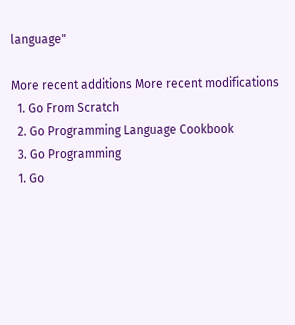language"

More recent additions More recent modifications
  1. Go From Scratch
  2. Go Programming Language Cookbook
  3. Go Programming
  1. Go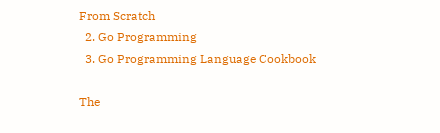From Scratch
  2. Go Programming
  3. Go Programming Language Cookbook

The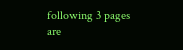following 3 pages are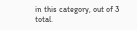in this category, out of 3 total.